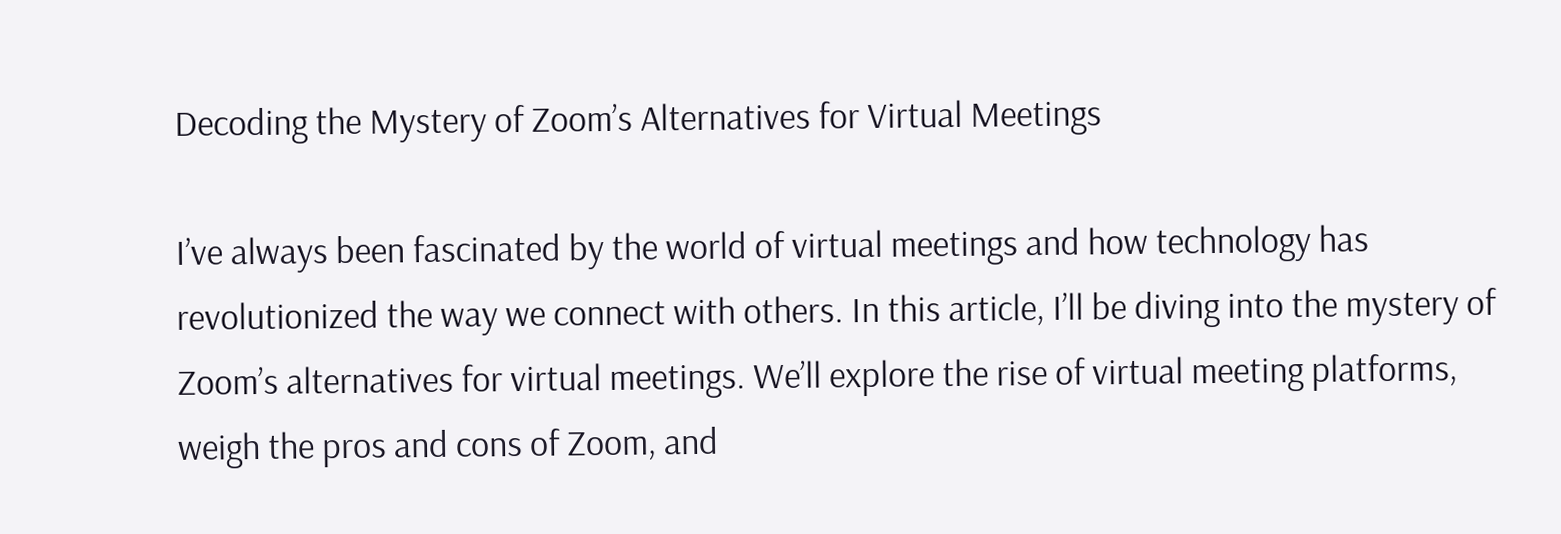Decoding the Mystery of Zoom’s Alternatives for Virtual Meetings

I’ve always been fascinated by the world of virtual meetings and how technology has revolutionized the way we connect with others. In this article, I’ll be diving into the mystery of Zoom’s alternatives for virtual meetings. We’ll explore the rise of virtual meeting platforms, weigh the pros and cons of Zoom, and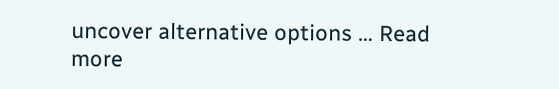uncover alternative options … Read more